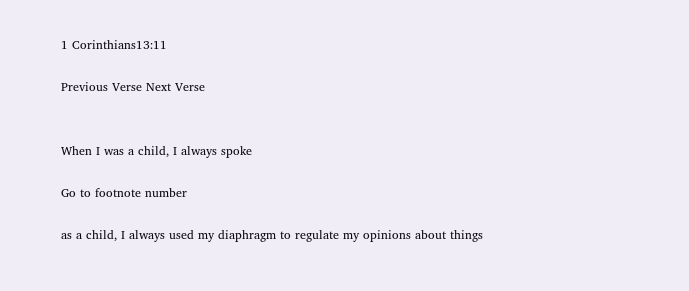1 Corinthians13:11

Previous Verse Next Verse


When I was a child, I always spoke

Go to footnote number

as a child, I always used my diaphragm to regulate my opinions about things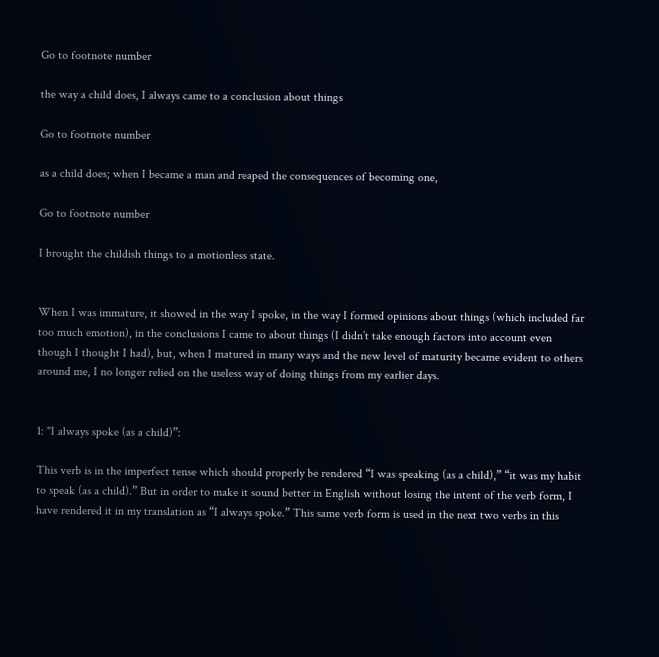Go to footnote number

the way a child does, I always came to a conclusion about things

Go to footnote number

as a child does; when I became a man and reaped the consequences of becoming one,

Go to footnote number

I brought the childish things to a motionless state.


When I was immature, it showed in the way I spoke, in the way I formed opinions about things (which included far too much emotion), in the conclusions I came to about things (I didn’t take enough factors into account even though I thought I had), but, when I matured in many ways and the new level of maturity became evident to others around me, I no longer relied on the useless way of doing things from my earlier days.


1: "I always spoke (as a child)”:

This verb is in the imperfect tense which should properly be rendered “I was speaking (as a child),” “it was my habit to speak (as a child).” But in order to make it sound better in English without losing the intent of the verb form, I have rendered it in my translation as “I always spoke.” This same verb form is used in the next two verbs in this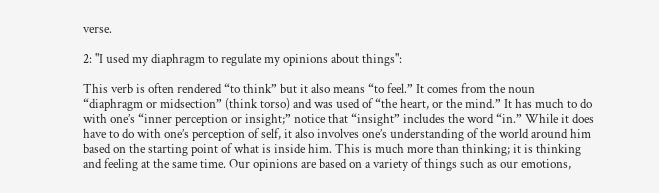verse.

2: "I used my diaphragm to regulate my opinions about things":

This verb is often rendered “to think” but it also means “to feel.” It comes from the noun “diaphragm or midsection” (think torso) and was used of “the heart, or the mind.” It has much to do with one’s “inner perception or insight;” notice that “insight” includes the word “in.” While it does have to do with one’s perception of self, it also involves one’s understanding of the world around him based on the starting point of what is inside him. This is much more than thinking; it is thinking and feeling at the same time. Our opinions are based on a variety of things such as our emotions,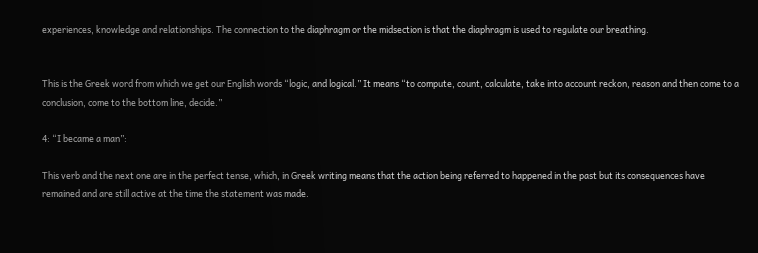experiences, knowledge and relationships. The connection to the diaphragm or the midsection is that the diaphragm is used to regulate our breathing.


This is the Greek word from which we get our English words “logic, and logical.” It means “to compute, count, calculate, take into account reckon, reason and then come to a conclusion, come to the bottom line, decide.”

4: “I became a man”:

This verb and the next one are in the perfect tense, which, in Greek writing means that the action being referred to happened in the past but its consequences have remained and are still active at the time the statement was made.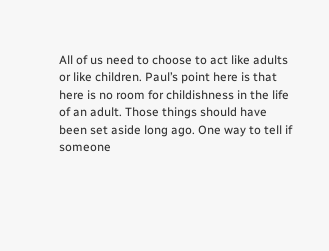All of us need to choose to act like adults or like children. Paul’s point here is that here is no room for childishness in the life of an adult. Those things should have been set aside long ago. One way to tell if someone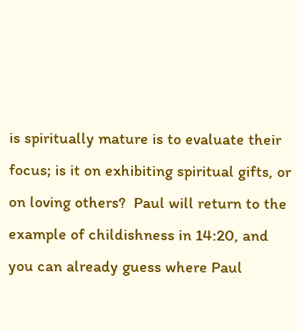is spiritually mature is to evaluate their focus; is it on exhibiting spiritual gifts, or on loving others?  Paul will return to the example of childishness in 14:20, and you can already guess where Paul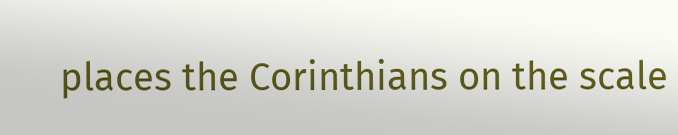places the Corinthians on the scale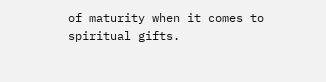of maturity when it comes to spiritual gifts.